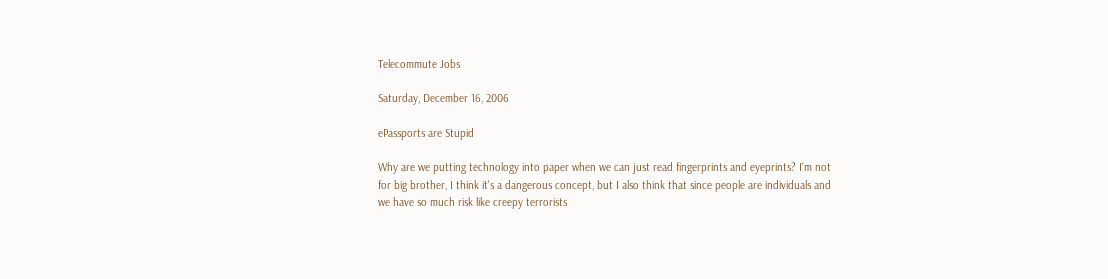Telecommute Jobs

Saturday, December 16, 2006

ePassports are Stupid

Why are we putting technology into paper when we can just read fingerprints and eyeprints? I'm not for big brother, I think it's a dangerous concept, but I also think that since people are individuals and we have so much risk like creepy terrorists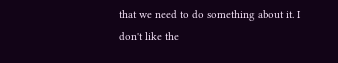that we need to do something about it. I don't like the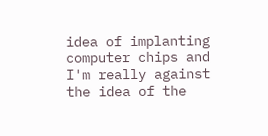idea of implanting computer chips and I'm really against the idea of the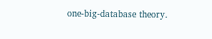one-big-database theory.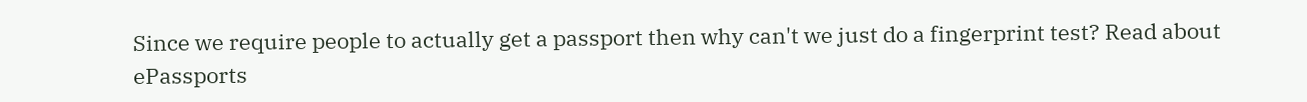Since we require people to actually get a passport then why can't we just do a fingerprint test? Read about ePassports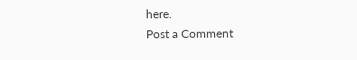here.
Post a Comment